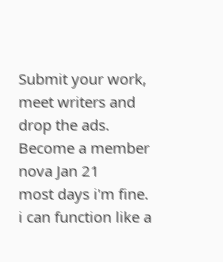Submit your work, meet writers and drop the ads. Become a member
nova Jan 21
most days i'm fine.
i can function like a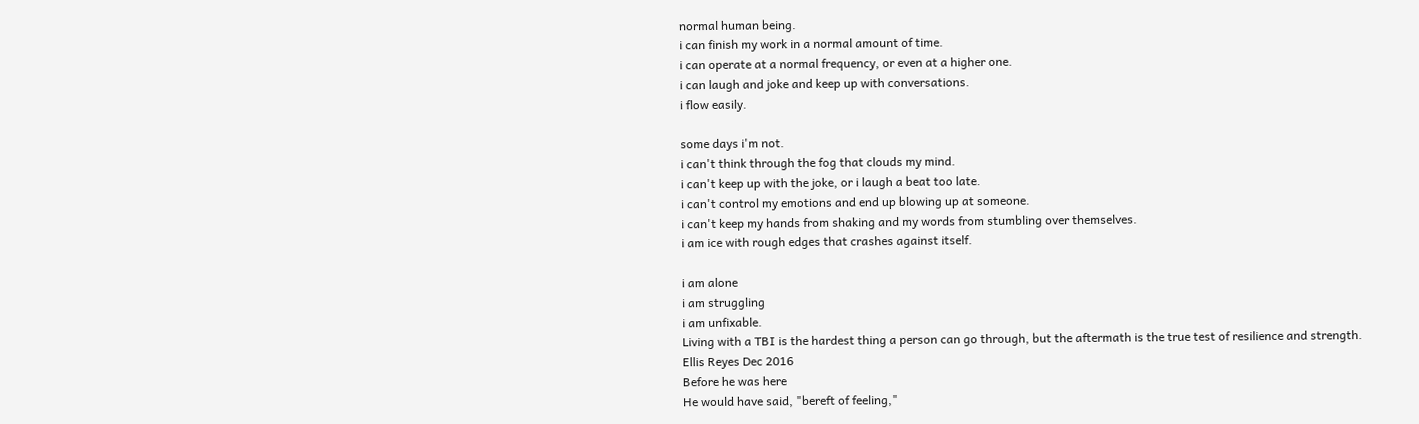normal human being.
i can finish my work in a normal amount of time.
i can operate at a normal frequency, or even at a higher one.
i can laugh and joke and keep up with conversations.
i flow easily.

some days i'm not.
i can't think through the fog that clouds my mind.
i can't keep up with the joke, or i laugh a beat too late.
i can't control my emotions and end up blowing up at someone.
i can't keep my hands from shaking and my words from stumbling over themselves.
i am ice with rough edges that crashes against itself.

i am alone
i am struggling
i am unfixable.
Living with a TBI is the hardest thing a person can go through, but the aftermath is the true test of resilience and strength.
Ellis Reyes Dec 2016
Before he was here
He would have said, "bereft of feeling,"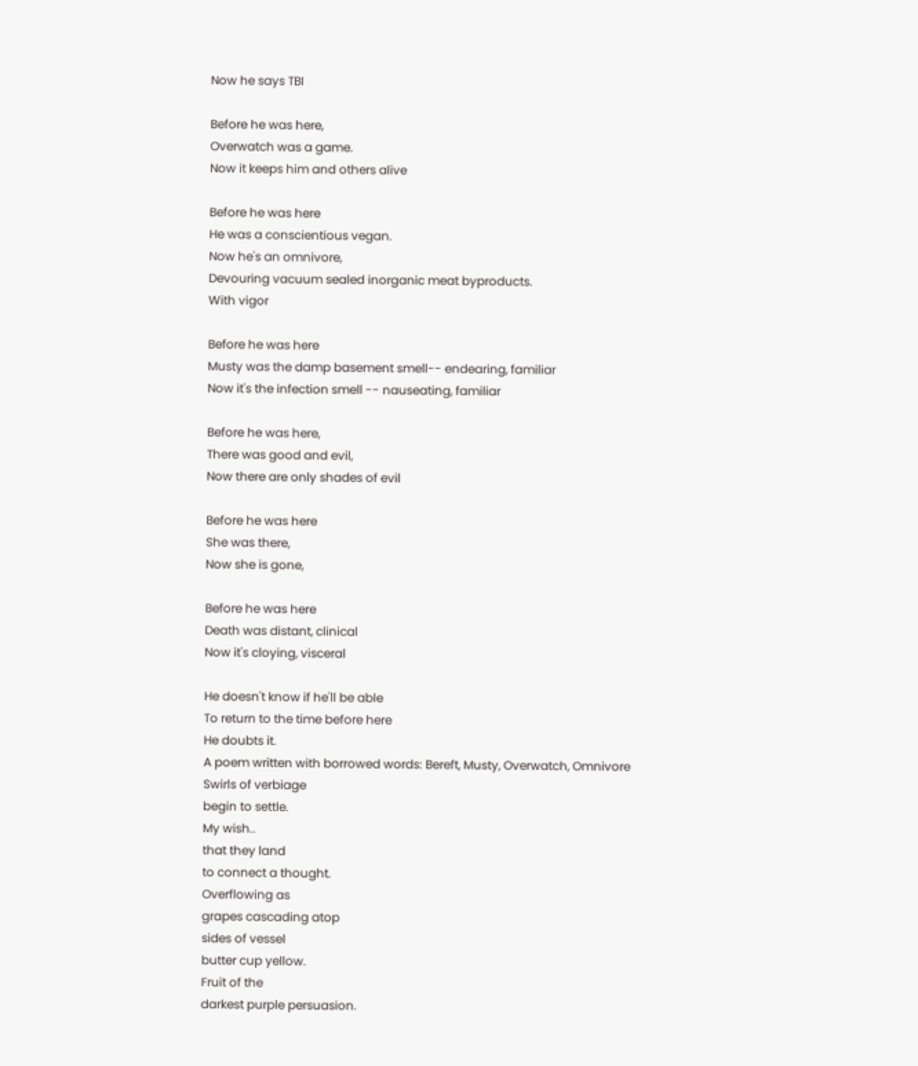Now he says TBI

Before he was here,
Overwatch was a game.
Now it keeps him and others alive

Before he was here
He was a conscientious vegan.
Now he's an omnivore,
Devouring vacuum sealed inorganic meat byproducts.
With vigor

Before he was here
Musty was the damp basement smell-- endearing, familiar
Now it's the infection smell -- nauseating, familiar

Before he was here,
There was good and evil,
Now there are only shades of evil

Before he was here
She was there,
Now she is gone,

Before he was here
Death was distant, clinical
Now it's cloying, visceral

He doesn't know if he'll be able
To return to the time before here
He doubts it.
A poem written with borrowed words: Bereft, Musty, Overwatch, Omnivore
Swirls of verbiage
begin to settle.
My wish..
that they land
to connect a thought.
Overflowing as
grapes cascading atop
sides of vessel
butter cup yellow.
Fruit of the
darkest purple persuasion.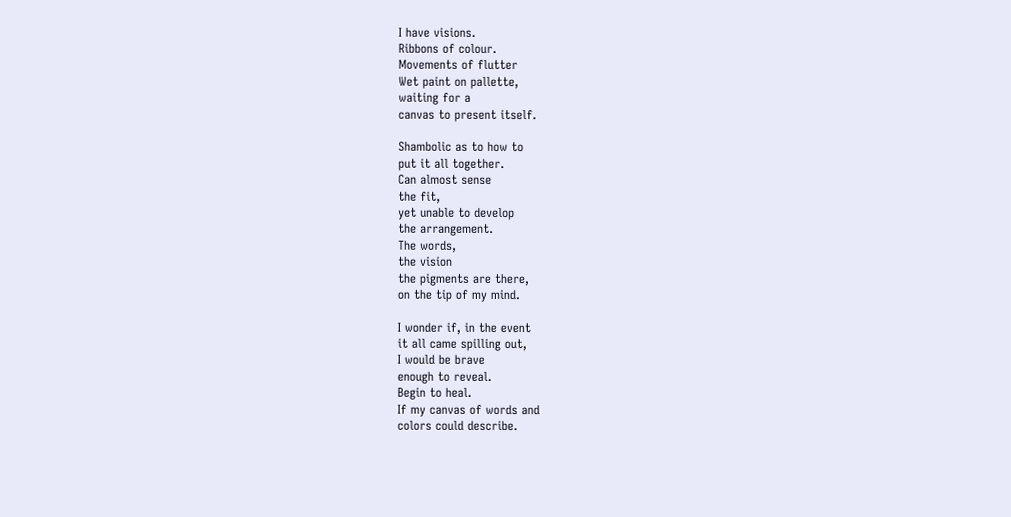I have visions.
Ribbons of colour.
Movements of flutter
Wet paint on pallette,
waiting for a
canvas to present itself.

Shambolic as to how to
put it all together.
Can almost sense
the fit,
yet unable to develop
the arrangement.
The words,
the vision
the pigments are there,
on the tip of my mind.

I wonder if, in the event
it all came spilling out,
I would be brave
enough to reveal.
Begin to heal.
If my canvas of words and
colors could describe.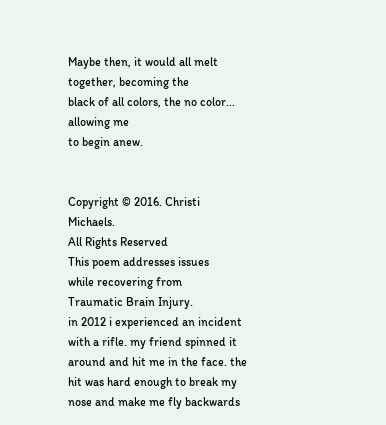Maybe then, it would all melt
together, becoming the
black of all colors, the no color...
allowing me
to begin anew.


Copyright © 2016. Christi Michaels.
All Rights Reserved
This poem addresses issues
while recovering from
Traumatic Brain Injury.
in 2012 i experienced an incident with a rifle. my friend spinned it around and hit me in the face. the hit was hard enough to break my nose and make me fly backwards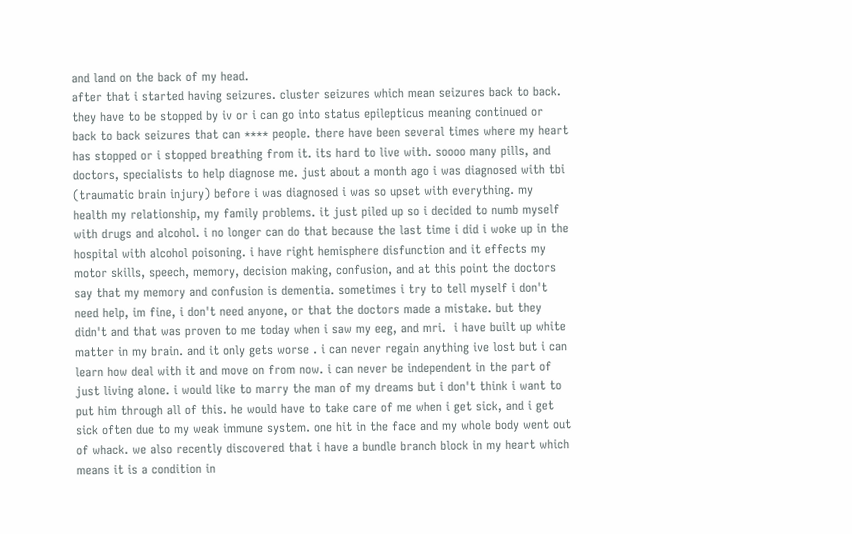and land on the back of my head.
after that i started having seizures. cluster seizures which mean seizures back to back. they have to be stopped by iv or i can go into status epilepticus meaning continued or back to back seizures that can **** people. there have been several times where my heart has stopped or i stopped breathing from it. its hard to live with. soooo many pills, and doctors, specialists to help diagnose me. just about a month ago i was diagnosed with tbi (traumatic brain injury) before i was diagnosed i was so upset with everything. my health my relationship, my family problems. it just piled up so i decided to numb myself with drugs and alcohol. i no longer can do that because the last time i did i woke up in the hospital with alcohol poisoning. i have right hemisphere disfunction and it effects my motor skills, speech, memory, decision making, confusion, and at this point the doctors say that my memory and confusion is dementia. sometimes i try to tell myself i don't need help, im fine, i don't need anyone, or that the doctors made a mistake. but they didn't and that was proven to me today when i saw my eeg, and mri.  i have built up white matter in my brain. and it only gets worse . i can never regain anything ive lost but i can learn how deal with it and move on from now. i can never be independent in the part of just living alone. i would like to marry the man of my dreams but i don't think i want to put him through all of this. he would have to take care of me when i get sick, and i get sick often due to my weak immune system. one hit in the face and my whole body went out of whack. we also recently discovered that i have a bundle branch block in my heart which means it is a condition in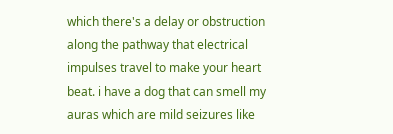which there's a delay or obstruction along the pathway that electrical impulses travel to make your heart beat. i have a dog that can smell my auras which are mild seizures like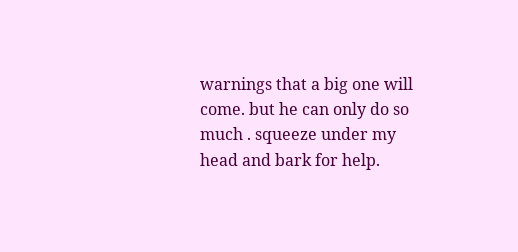warnings that a big one will come. but he can only do so much . squeeze under my head and bark for help.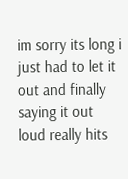im sorry its long i just had to let it out and finally saying it out loud really hits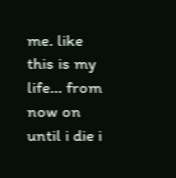me. like this is my life... from now on until i die i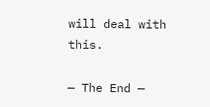will deal with this.

— The End —